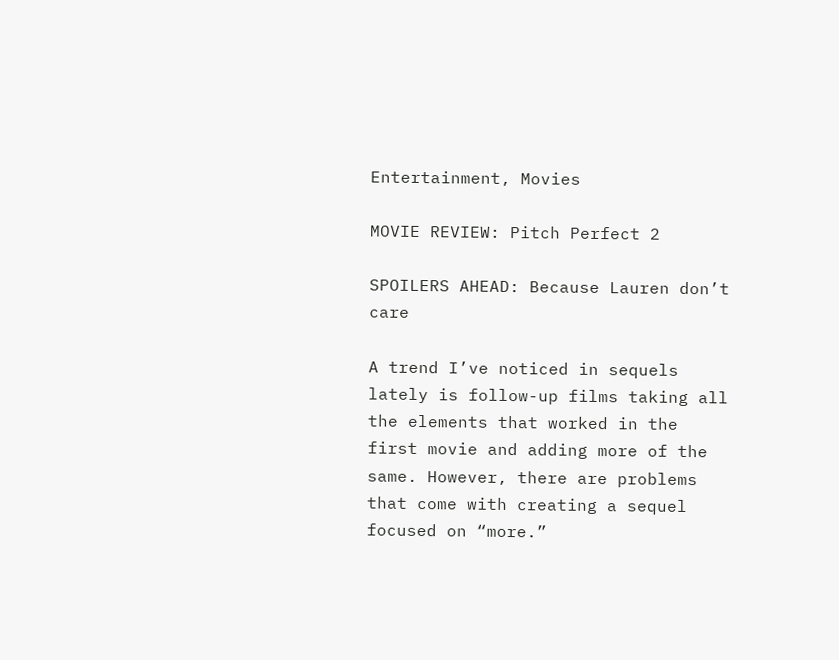Entertainment, Movies

MOVIE REVIEW: Pitch Perfect 2

SPOILERS AHEAD: Because Lauren don’t care

A trend I’ve noticed in sequels lately is follow-up films taking all the elements that worked in the first movie and adding more of the same. However, there are problems that come with creating a sequel focused on “more.”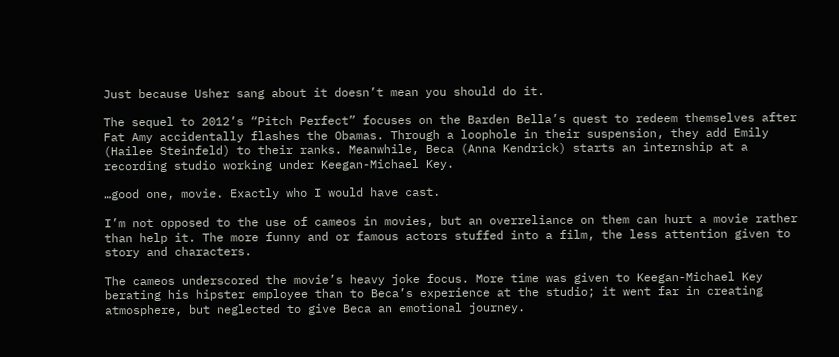Just because Usher sang about it doesn’t mean you should do it.

The sequel to 2012’s “Pitch Perfect” focuses on the Barden Bella’s quest to redeem themselves after Fat Amy accidentally flashes the Obamas. Through a loophole in their suspension, they add Emily (Hailee Steinfeld) to their ranks. Meanwhile, Beca (Anna Kendrick) starts an internship at a recording studio working under Keegan-Michael Key.

…good one, movie. Exactly who I would have cast.

I’m not opposed to the use of cameos in movies, but an overreliance on them can hurt a movie rather than help it. The more funny and or famous actors stuffed into a film, the less attention given to story and characters.

The cameos underscored the movie’s heavy joke focus. More time was given to Keegan-Michael Key berating his hipster employee than to Beca’s experience at the studio; it went far in creating atmosphere, but neglected to give Beca an emotional journey.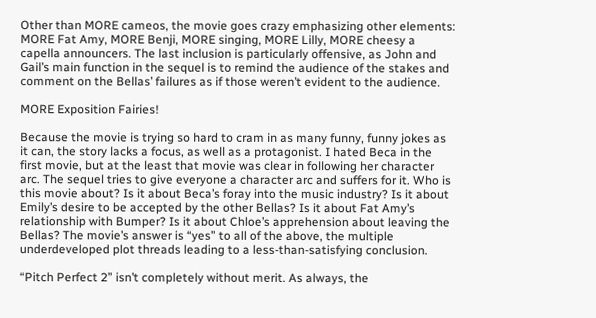Other than MORE cameos, the movie goes crazy emphasizing other elements: MORE Fat Amy, MORE Benji, MORE singing, MORE Lilly, MORE cheesy a capella announcers. The last inclusion is particularly offensive, as John and Gail’s main function in the sequel is to remind the audience of the stakes and comment on the Bellas’ failures as if those weren’t evident to the audience.

MORE Exposition Fairies!

Because the movie is trying so hard to cram in as many funny, funny jokes as it can, the story lacks a focus, as well as a protagonist. I hated Beca in the first movie, but at the least that movie was clear in following her character arc. The sequel tries to give everyone a character arc and suffers for it. Who is this movie about? Is it about Beca’s foray into the music industry? Is it about Emily’s desire to be accepted by the other Bellas? Is it about Fat Amy’s relationship with Bumper? Is it about Chloe’s apprehension about leaving the Bellas? The movie’s answer is “yes” to all of the above, the multiple underdeveloped plot threads leading to a less-than-satisfying conclusion.

“Pitch Perfect 2” isn’t completely without merit. As always, the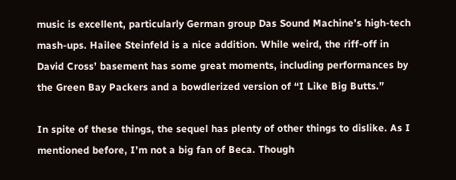music is excellent, particularly German group Das Sound Machine’s high-tech mash-ups. Hailee Steinfeld is a nice addition. While weird, the riff-off in David Cross’ basement has some great moments, including performances by the Green Bay Packers and a bowdlerized version of “I Like Big Butts.”

In spite of these things, the sequel has plenty of other things to dislike. As I mentioned before, I’m not a big fan of Beca. Though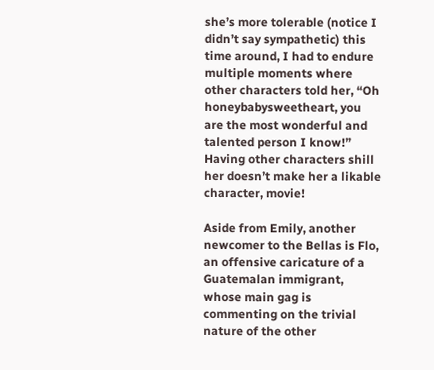she’s more tolerable (notice I didn’t say sympathetic) this time around, I had to endure multiple moments where other characters told her, “Oh honeybabysweetheart, you are the most wonderful and talented person I know!” Having other characters shill her doesn’t make her a likable character, movie!

Aside from Emily, another newcomer to the Bellas is Flo, an offensive caricature of a Guatemalan immigrant, whose main gag is commenting on the trivial nature of the other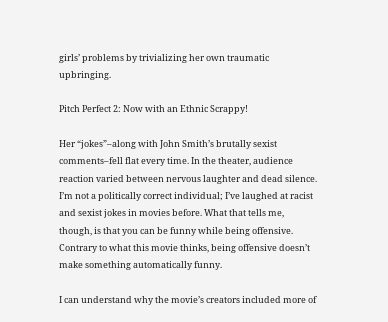girls’ problems by trivializing her own traumatic upbringing.

Pitch Perfect 2: Now with an Ethnic Scrappy!

Her “jokes”–along with John Smith’s brutally sexist comments–fell flat every time. In the theater, audience reaction varied between nervous laughter and dead silence. I’m not a politically correct individual; I’ve laughed at racist and sexist jokes in movies before. What that tells me, though, is that you can be funny while being offensive. Contrary to what this movie thinks, being offensive doesn’t make something automatically funny.

I can understand why the movie’s creators included more of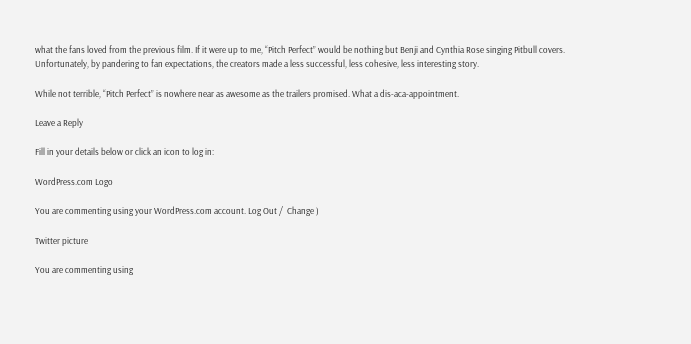what the fans loved from the previous film. If it were up to me, “Pitch Perfect” would be nothing but Benji and Cynthia Rose singing Pitbull covers. Unfortunately, by pandering to fan expectations, the creators made a less successful, less cohesive, less interesting story.

While not terrible, “Pitch Perfect” is nowhere near as awesome as the trailers promised. What a dis-aca-appointment.

Leave a Reply

Fill in your details below or click an icon to log in:

WordPress.com Logo

You are commenting using your WordPress.com account. Log Out /  Change )

Twitter picture

You are commenting using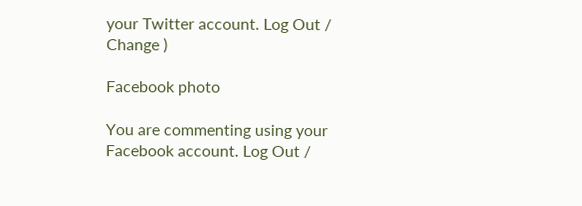your Twitter account. Log Out /  Change )

Facebook photo

You are commenting using your Facebook account. Log Out /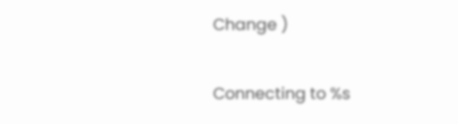Change )

Connecting to %s